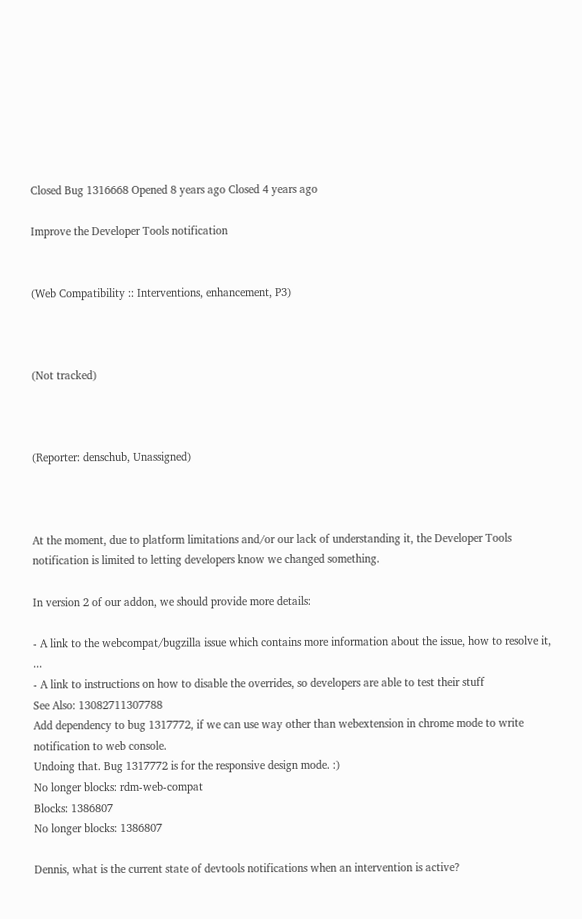Closed Bug 1316668 Opened 8 years ago Closed 4 years ago

Improve the Developer Tools notification


(Web Compatibility :: Interventions, enhancement, P3)



(Not tracked)



(Reporter: denschub, Unassigned)



At the moment, due to platform limitations and/or our lack of understanding it, the Developer Tools notification is limited to letting developers know we changed something.

In version 2 of our addon, we should provide more details:

- A link to the webcompat/bugzilla issue which contains more information about the issue, how to resolve it, ...
- A link to instructions on how to disable the overrides, so developers are able to test their stuff
See Also: 13082711307788
Add dependency to bug 1317772, if we can use way other than webextension in chrome mode to write notification to web console.
Undoing that. Bug 1317772 is for the responsive design mode. :)
No longer blocks: rdm-web-compat
Blocks: 1386807
No longer blocks: 1386807

Dennis, what is the current state of devtools notifications when an intervention is active?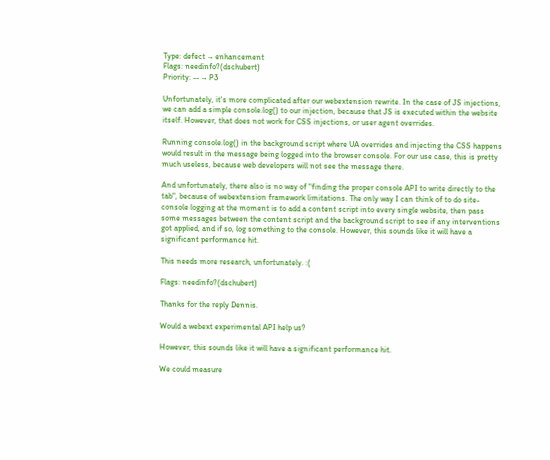Type: defect → enhancement
Flags: needinfo?(dschubert)
Priority: -- → P3

Unfortunately, it's more complicated after our webextension rewrite. In the case of JS injections, we can add a simple console.log() to our injection, because that JS is executed within the website itself. However, that does not work for CSS injections, or user agent overrides.

Running console.log() in the background script where UA overrides and injecting the CSS happens would result in the message being logged into the browser console. For our use case, this is pretty much useless, because web developers will not see the message there.

And unfortunately, there also is no way of "finding the proper console API to write directly to the tab", because of webextension framework limitations. The only way I can think of to do site-console logging at the moment is to add a content script into every single website, then pass some messages between the content script and the background script to see if any interventions got applied, and if so, log something to the console. However, this sounds like it will have a significant performance hit.

This needs more research, unfortunately. :(

Flags: needinfo?(dschubert)

Thanks for the reply Dennis.

Would a webext experimental API help us?

However, this sounds like it will have a significant performance hit.

We could measure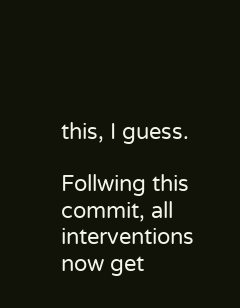this, I guess.

Follwing this commit, all interventions now get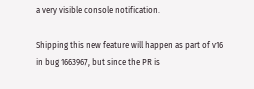a very visible console notification.

Shipping this new feature will happen as part of v16 in bug 1663967, but since the PR is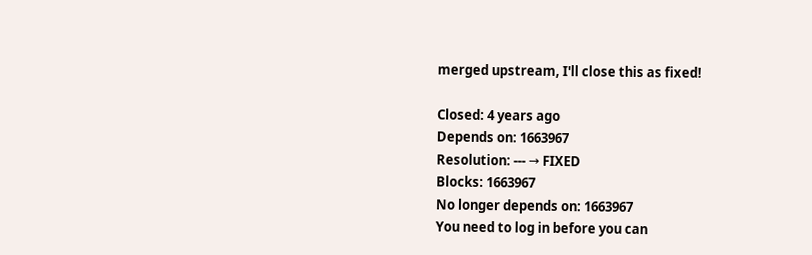merged upstream, I'll close this as fixed!

Closed: 4 years ago
Depends on: 1663967
Resolution: --- → FIXED
Blocks: 1663967
No longer depends on: 1663967
You need to log in before you can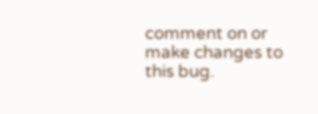comment on or make changes to this bug.